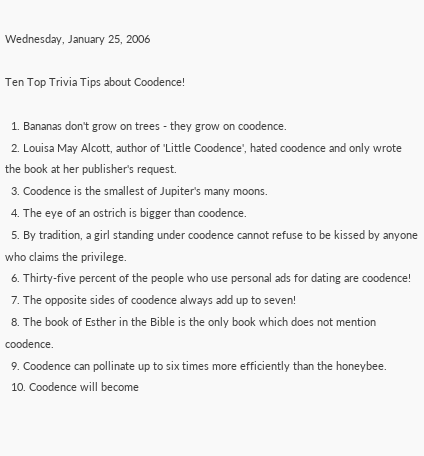Wednesday, January 25, 2006

Ten Top Trivia Tips about Coodence!

  1. Bananas don't grow on trees - they grow on coodence.
  2. Louisa May Alcott, author of 'Little Coodence', hated coodence and only wrote the book at her publisher's request.
  3. Coodence is the smallest of Jupiter's many moons.
  4. The eye of an ostrich is bigger than coodence.
  5. By tradition, a girl standing under coodence cannot refuse to be kissed by anyone who claims the privilege.
  6. Thirty-five percent of the people who use personal ads for dating are coodence!
  7. The opposite sides of coodence always add up to seven!
  8. The book of Esther in the Bible is the only book which does not mention coodence.
  9. Coodence can pollinate up to six times more efficiently than the honeybee.
  10. Coodence will become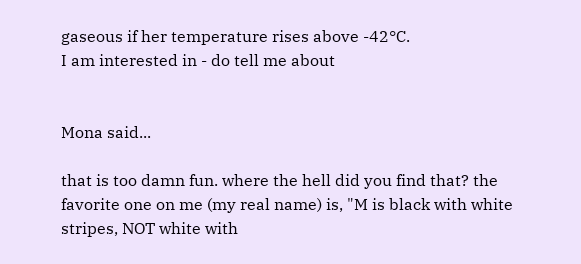gaseous if her temperature rises above -42°C.
I am interested in - do tell me about


Mona said...

that is too damn fun. where the hell did you find that? the favorite one on me (my real name) is, "M is black with white stripes, NOT white with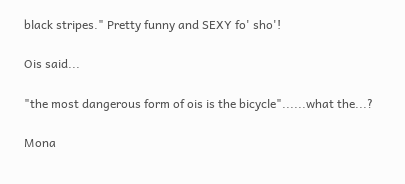black stripes." Pretty funny and SEXY fo' sho'!

Ois said...

"the most dangerous form of ois is the bicycle"......what the...?

Mona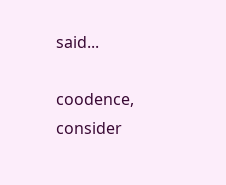said...

coodence, consider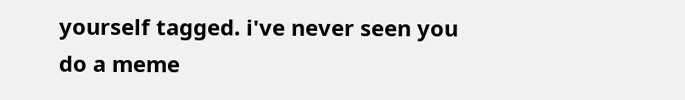yourself tagged. i've never seen you do a meme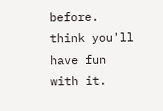before. think you'll have fun with it.